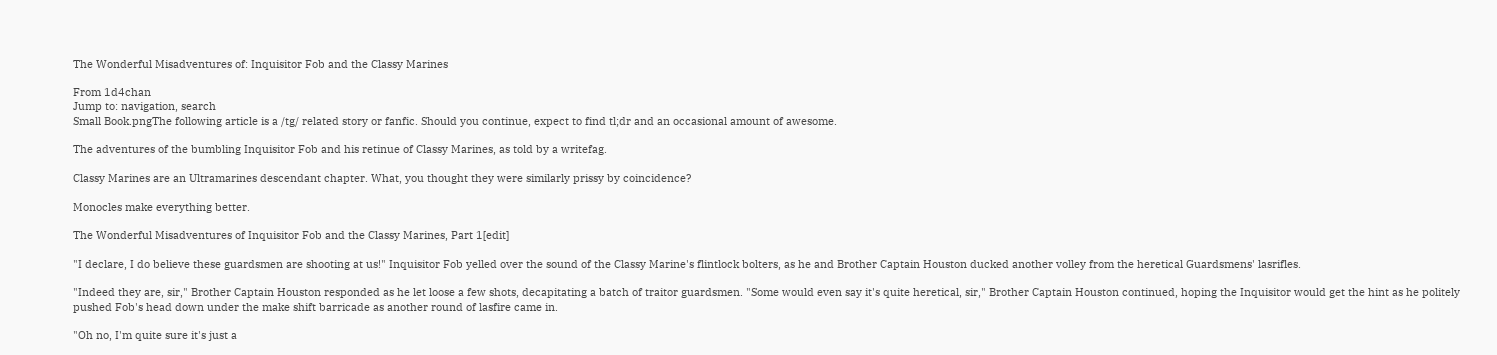The Wonderful Misadventures of: Inquisitor Fob and the Classy Marines

From 1d4chan
Jump to: navigation, search
Small Book.pngThe following article is a /tg/ related story or fanfic. Should you continue, expect to find tl;dr and an occasional amount of awesome.

The adventures of the bumbling Inquisitor Fob and his retinue of Classy Marines, as told by a writefag.

Classy Marines are an Ultramarines descendant chapter. What, you thought they were similarly prissy by coincidence?

Monocles make everything better.

The Wonderful Misadventures of Inquisitor Fob and the Classy Marines, Part 1[edit]

"I declare, I do believe these guardsmen are shooting at us!" Inquisitor Fob yelled over the sound of the Classy Marine's flintlock bolters, as he and Brother Captain Houston ducked another volley from the heretical Guardsmens' lasrifles.

"Indeed they are, sir," Brother Captain Houston responded as he let loose a few shots, decapitating a batch of traitor guardsmen. "Some would even say it's quite heretical, sir," Brother Captain Houston continued, hoping the Inquisitor would get the hint as he politely pushed Fob's head down under the make shift barricade as another round of lasfire came in.

"Oh no, I'm quite sure it's just a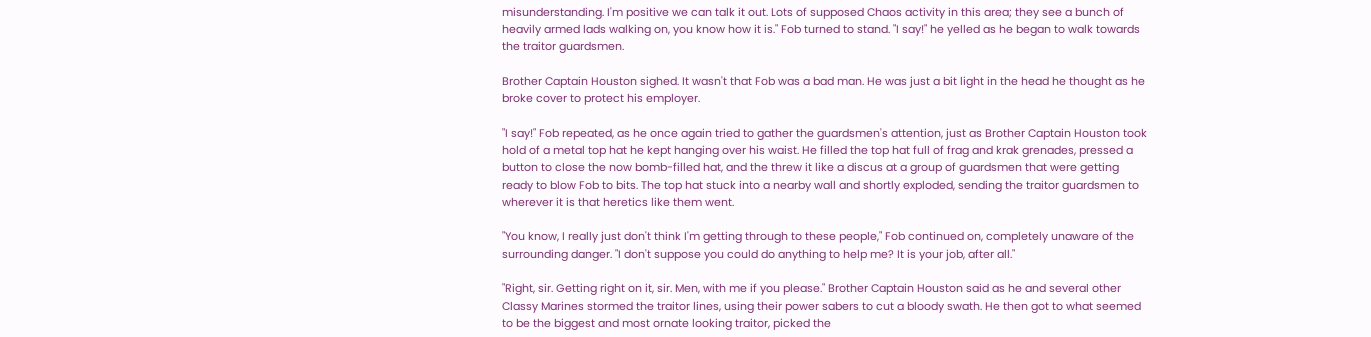misunderstanding. I'm positive we can talk it out. Lots of supposed Chaos activity in this area; they see a bunch of heavily armed lads walking on, you know how it is." Fob turned to stand. "I say!" he yelled as he began to walk towards the traitor guardsmen.

Brother Captain Houston sighed. It wasn't that Fob was a bad man. He was just a bit light in the head he thought as he broke cover to protect his employer.

"I say!" Fob repeated, as he once again tried to gather the guardsmen's attention, just as Brother Captain Houston took hold of a metal top hat he kept hanging over his waist. He filled the top hat full of frag and krak grenades, pressed a button to close the now bomb-filled hat, and the threw it like a discus at a group of guardsmen that were getting ready to blow Fob to bits. The top hat stuck into a nearby wall and shortly exploded, sending the traitor guardsmen to wherever it is that heretics like them went.

"You know, I really just don't think I'm getting through to these people," Fob continued on, completely unaware of the surrounding danger. "I don't suppose you could do anything to help me? It is your job, after all."

"Right, sir. Getting right on it, sir. Men, with me if you please." Brother Captain Houston said as he and several other Classy Marines stormed the traitor lines, using their power sabers to cut a bloody swath. He then got to what seemed to be the biggest and most ornate looking traitor, picked the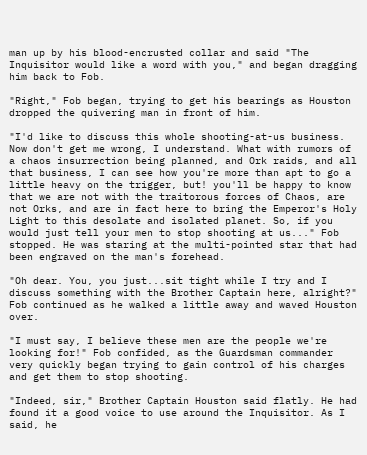man up by his blood-encrusted collar and said "The Inquisitor would like a word with you," and began dragging him back to Fob.

"Right," Fob began, trying to get his bearings as Houston dropped the quivering man in front of him.

"I'd like to discuss this whole shooting-at-us business. Now don't get me wrong, I understand. What with rumors of a chaos insurrection being planned, and Ork raids, and all that business, I can see how you're more than apt to go a little heavy on the trigger, but! you'll be happy to know that we are not with the traitorous forces of Chaos, are not Orks, and are in fact here to bring the Emperor's Holy Light to this desolate and isolated planet. So, if you would just tell your men to stop shooting at us..." Fob stopped. He was staring at the multi-pointed star that had been engraved on the man's forehead.

"Oh dear. You, you just...sit tight while I try and I discuss something with the Brother Captain here, alright?" Fob continued as he walked a little away and waved Houston over.

"I must say, I believe these men are the people we're looking for!" Fob confided, as the Guardsman commander very quickly began trying to gain control of his charges and get them to stop shooting.

"Indeed, sir," Brother Captain Houston said flatly. He had found it a good voice to use around the Inquisitor. As I said, he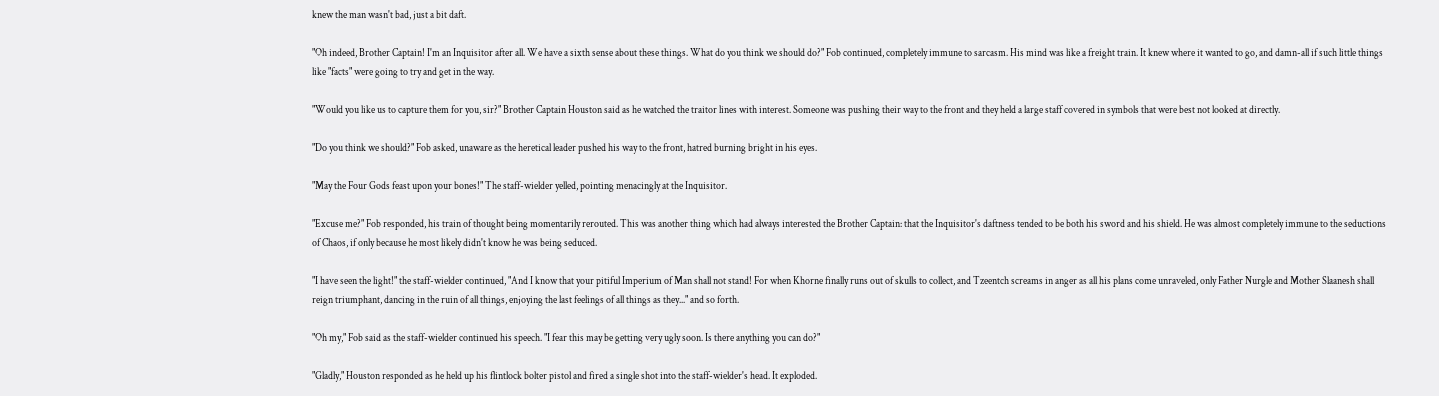knew the man wasn't bad, just a bit daft.

"Oh indeed, Brother Captain! I'm an Inquisitor after all. We have a sixth sense about these things. What do you think we should do?" Fob continued, completely immune to sarcasm. His mind was like a freight train. It knew where it wanted to go, and damn-all if such little things like "facts" were going to try and get in the way.

"Would you like us to capture them for you, sir?" Brother Captain Houston said as he watched the traitor lines with interest. Someone was pushing their way to the front and they held a large staff covered in symbols that were best not looked at directly.

"Do you think we should?" Fob asked, unaware as the heretical leader pushed his way to the front, hatred burning bright in his eyes.

"May the Four Gods feast upon your bones!" The staff-wielder yelled, pointing menacingly at the Inquisitor.

"Excuse me?" Fob responded, his train of thought being momentarily rerouted. This was another thing which had always interested the Brother Captain: that the Inquisitor's daftness tended to be both his sword and his shield. He was almost completely immune to the seductions of Chaos, if only because he most likely didn't know he was being seduced.

"I have seen the light!" the staff-wielder continued, "And I know that your pitiful Imperium of Man shall not stand! For when Khorne finally runs out of skulls to collect, and Tzeentch screams in anger as all his plans come unraveled, only Father Nurgle and Mother Slaanesh shall reign triumphant, dancing in the ruin of all things, enjoying the last feelings of all things as they..." and so forth.

"Oh my," Fob said as the staff-wielder continued his speech. "I fear this may be getting very ugly soon. Is there anything you can do?"

"Gladly," Houston responded as he held up his flintlock bolter pistol and fired a single shot into the staff-wielder's head. It exploded.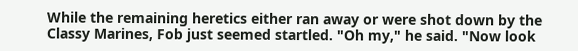While the remaining heretics either ran away or were shot down by the Classy Marines, Fob just seemed startled. "Oh my," he said. "Now look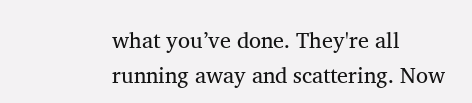what you’ve done. They're all running away and scattering. Now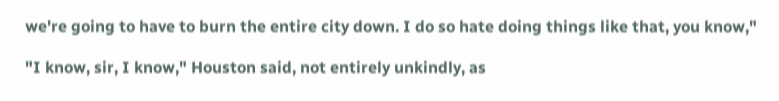we're going to have to burn the entire city down. I do so hate doing things like that, you know,"

"I know, sir, I know," Houston said, not entirely unkindly, as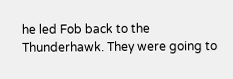he led Fob back to the Thunderhawk. They were going to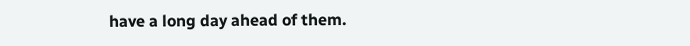have a long day ahead of them.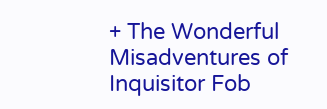+ The Wonderful Misadventures of Inquisitor Fob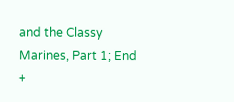and the Classy Marines, Part 1; End +